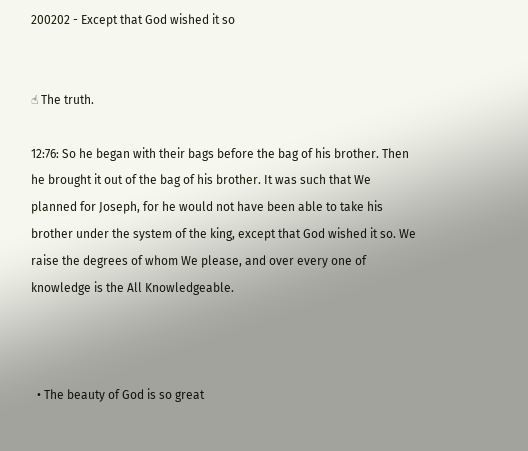200202 - Except that God wished it so


☝ The truth.

12:76: So he began with their bags before the bag of his brother. Then he brought it out of the bag of his brother. It was such that We planned for Joseph, for he would not have been able to take his brother under the system of the king, except that God wished it so. We raise the degrees of whom We please, and over every one of knowledge is the All Knowledgeable.



  • The beauty of God is so great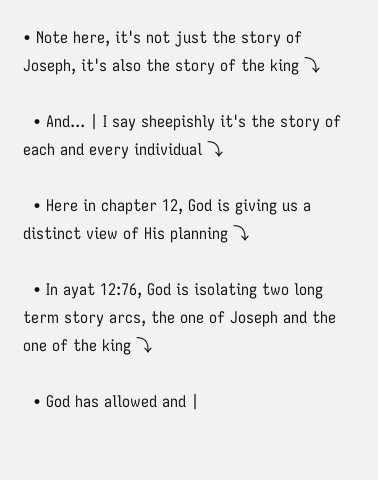• Note here, it's not just the story of Joseph, it's also the story of the king ⤵

  • And... | I say sheepishly it's the story of each and every individual ⤵

  • Here in chapter 12, God is giving us a distinct view of His planning ⤵

  • In ayat 12:76, God is isolating two long term story arcs, the one of Joseph and the one of the king ⤵

  • God has allowed and |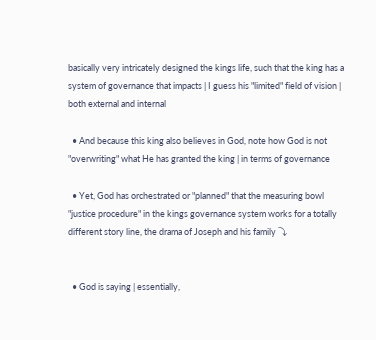basically very intricately designed the kings life, such that the king has a system of governance that impacts | I guess his "limited" field of vision | both external and internal

  • And because this king also believes in God, note how God is not "overwriting" what He has granted the king | in terms of governance

  • Yet, God has orchestrated or "planned" that the measuring bowl "justice procedure" in the kings governance system works for a totally different story line, the drama of Joseph and his family ⤵


  • God is saying | essentially,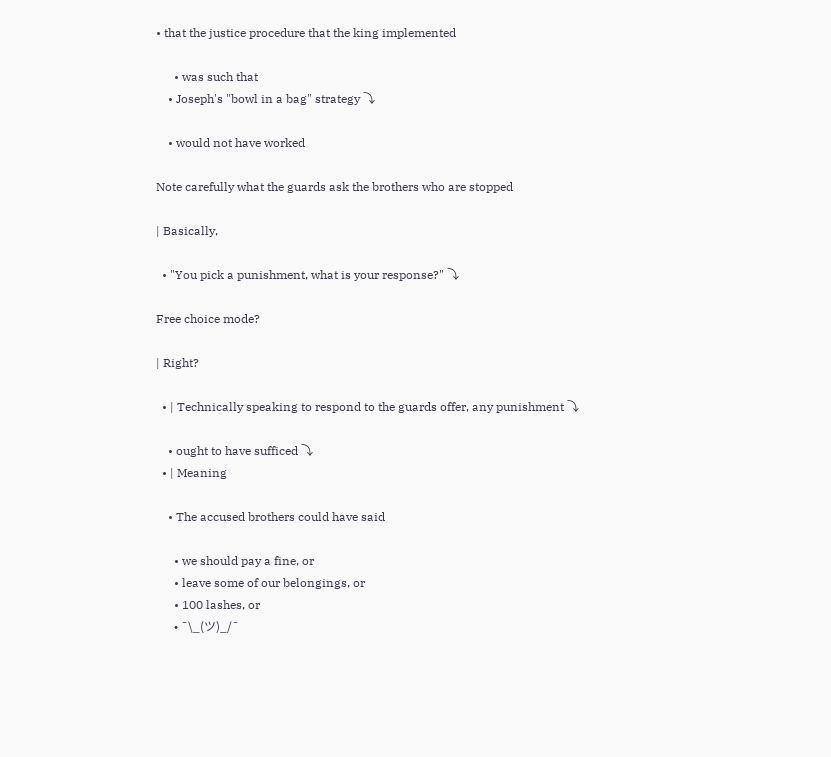• that the justice procedure that the king implemented

      • was such that
    • Joseph's "bowl in a bag" strategy ⤵

    • would not have worked

Note carefully what the guards ask the brothers who are stopped

| Basically,

  • "You pick a punishment, what is your response?" ⤵

Free choice mode?

| Right?

  • | Technically speaking to respond to the guards offer, any punishment ⤵

    • ought to have sufficed ⤵
  • | Meaning

    • The accused brothers could have said

      • we should pay a fine, or
      • leave some of our belongings, or
      • 100 lashes, or
      • ¯\_(ツ)_/¯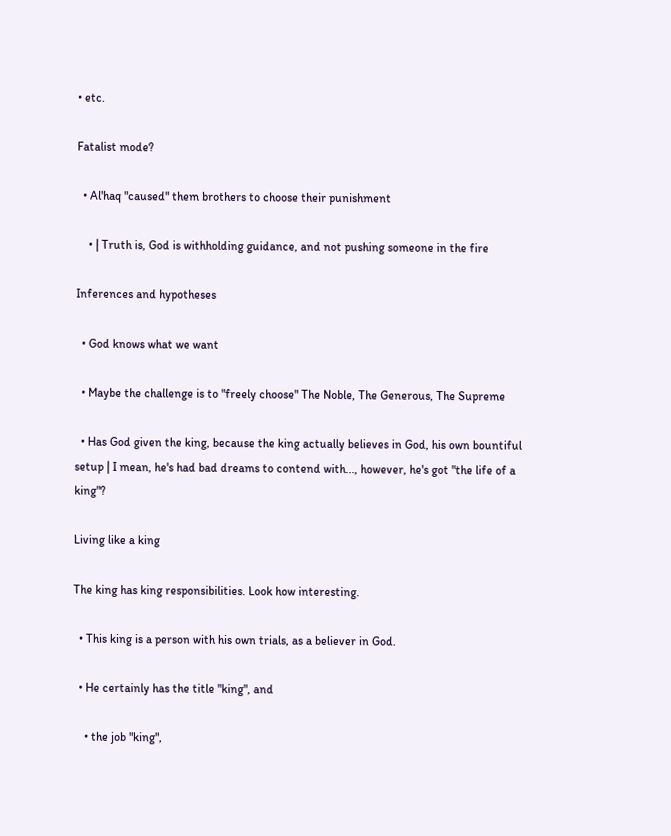• etc.

Fatalist mode?

  • Al'haq "caused" them brothers to choose their punishment

    • | Truth is, God is withholding guidance, and not pushing someone in the fire

Inferences and hypotheses

  • God knows what we want

  • Maybe the challenge is to "freely choose" The Noble, The Generous, The Supreme

  • Has God given the king, because the king actually believes in God, his own bountiful setup | I mean, he's had bad dreams to contend with..., however, he's got "the life of a king"?

Living like a king

The king has king responsibilities. Look how interesting.

  • This king is a person with his own trials, as a believer in God.

  • He certainly has the title "king", and

    • the job "king",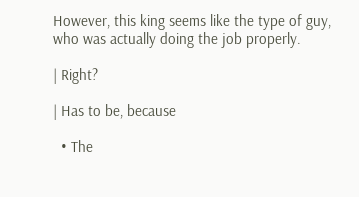However, this king seems like the type of guy, who was actually doing the job properly.

| Right?

| Has to be, because

  • The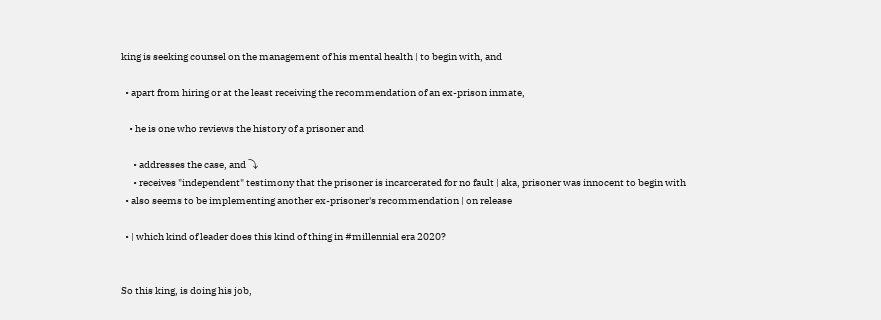king is seeking counsel on the management of his mental health | to begin with, and

  • apart from hiring or at the least receiving the recommendation of an ex-prison inmate,

    • he is one who reviews the history of a prisoner and

      • addresses the case, and ⤵
      • receives "independent" testimony that the prisoner is incarcerated for no fault | aka, prisoner was innocent to begin with
  • also seems to be implementing another ex-prisoner's recommendation | on release

  • | which kind of leader does this kind of thing in #millennial era 2020?


So this king, is doing his job,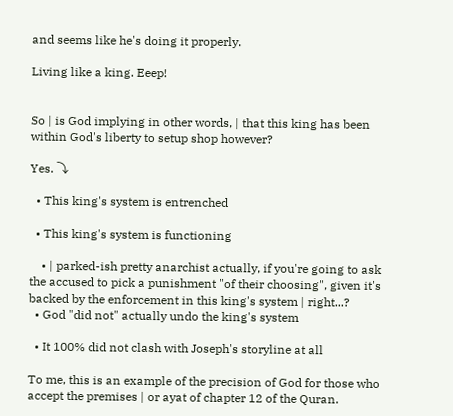and seems like he's doing it properly.

Living like a king. Eeep!


So | is God implying in other words, | that this king has been within God's liberty to setup shop however?

Yes. ⤵

  • This king's system is entrenched

  • This king's system is functioning

    • | parked-ish pretty anarchist actually, if you're going to ask the accused to pick a punishment "of their choosing", given it's backed by the enforcement in this king's system | right...?
  • God "did not" actually undo the king's system

  • It 100% did not clash with Joseph's storyline at all

To me, this is an example of the precision of God for those who accept the premises | or ayat of chapter 12 of the Quran.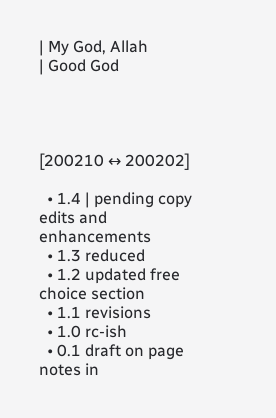| My God, Allah
| Good God




[200210 ↔ 200202]

  • 1.4 | pending copy edits and enhancements
  • 1.3 reduced
  • 1.2 updated free choice section
  • 1.1 revisions
  • 1.0 rc-ish
  • 0.1 draft on page notes in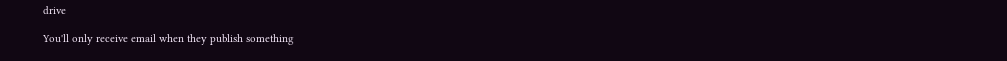drive

You'll only receive email when they publish something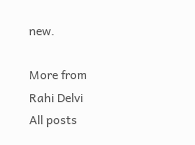new.

More from Rahi Delvi
All posts